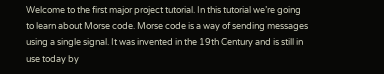Welcome to the first major project tutorial. In this tutorial we’re going to learn about Morse code. Morse code is a way of sending messages using a single signal. It was invented in the 19th Century and is still in use today by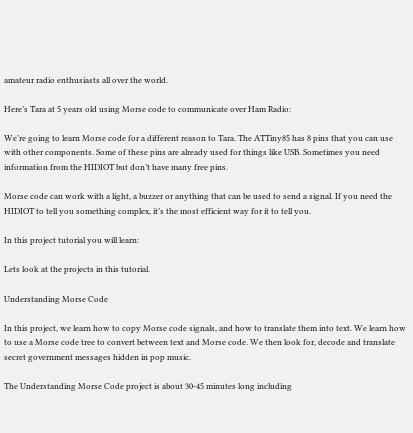amateur radio enthusiasts all over the world.

Here’s Tara at 5 years old using Morse code to communicate over Ham Radio:

We’re going to learn Morse code for a different reason to Tara. The ATTiny85 has 8 pins that you can use with other components. Some of these pins are already used for things like USB. Sometimes you need information from the HIDIOT but don’t have many free pins.

Morse code can work with a light, a buzzer or anything that can be used to send a signal. If you need the HIDIOT to tell you something complex, it’s the most efficient way for it to tell you.

In this project tutorial you will learn:

Lets look at the projects in this tutorial.

Understanding Morse Code

In this project, we learn how to copy Morse code signals, and how to translate them into text. We learn how to use a Morse code tree to convert between text and Morse code. We then look for, decode and translate secret government messages hidden in pop music.

The Understanding Morse Code project is about 30-45 minutes long including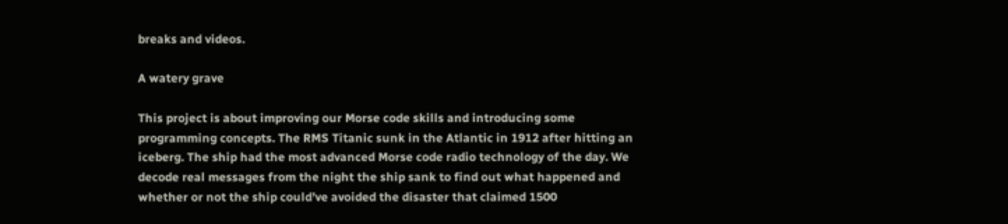breaks and videos.

A watery grave

This project is about improving our Morse code skills and introducing some programming concepts. The RMS Titanic sunk in the Atlantic in 1912 after hitting an iceberg. The ship had the most advanced Morse code radio technology of the day. We decode real messages from the night the ship sank to find out what happened and whether or not the ship could’ve avoided the disaster that claimed 1500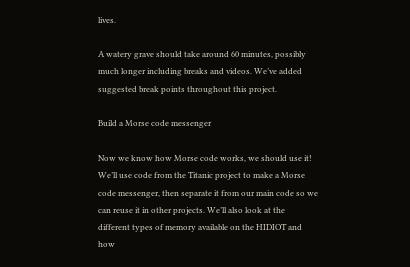lives.

A watery grave should take around 60 minutes, possibly much longer including breaks and videos. We’ve added suggested break points throughout this project.

Build a Morse code messenger

Now we know how Morse code works, we should use it! We’ll use code from the Titanic project to make a Morse code messenger, then separate it from our main code so we can reuse it in other projects. We’ll also look at the different types of memory available on the HIDIOT and how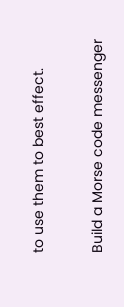to use them to best effect.

Build a Morse code messenger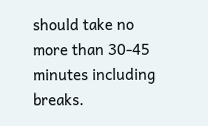should take no more than 30-45 minutes including breaks.